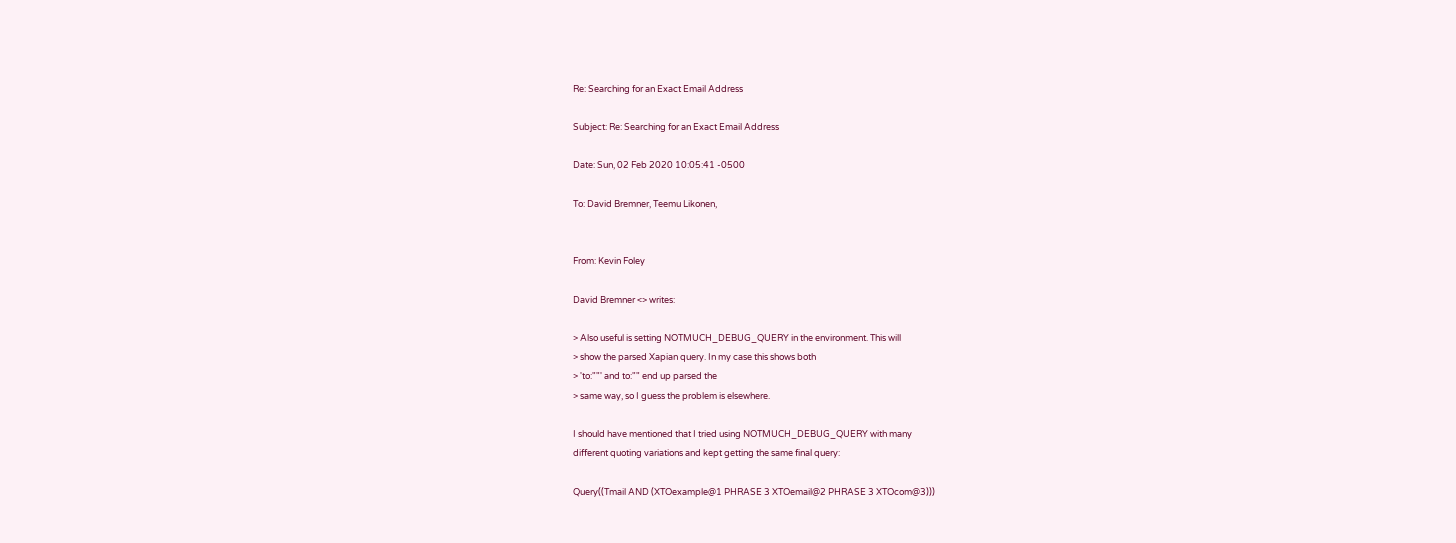Re: Searching for an Exact Email Address

Subject: Re: Searching for an Exact Email Address

Date: Sun, 02 Feb 2020 10:05:41 -0500

To: David Bremner, Teemu Likonen,


From: Kevin Foley

David Bremner <> writes:

> Also useful is setting NOTMUCH_DEBUG_QUERY in the environment. This will
> show the parsed Xapian query. In my case this shows both
> 'to:""' and to:"" end up parsed the
> same way, so I guess the problem is elsewhere.

I should have mentioned that I tried using NOTMUCH_DEBUG_QUERY with many
different quoting variations and kept getting the same final query:

Query((Tmail AND (XTOexample@1 PHRASE 3 XTOemail@2 PHRASE 3 XTOcom@3)))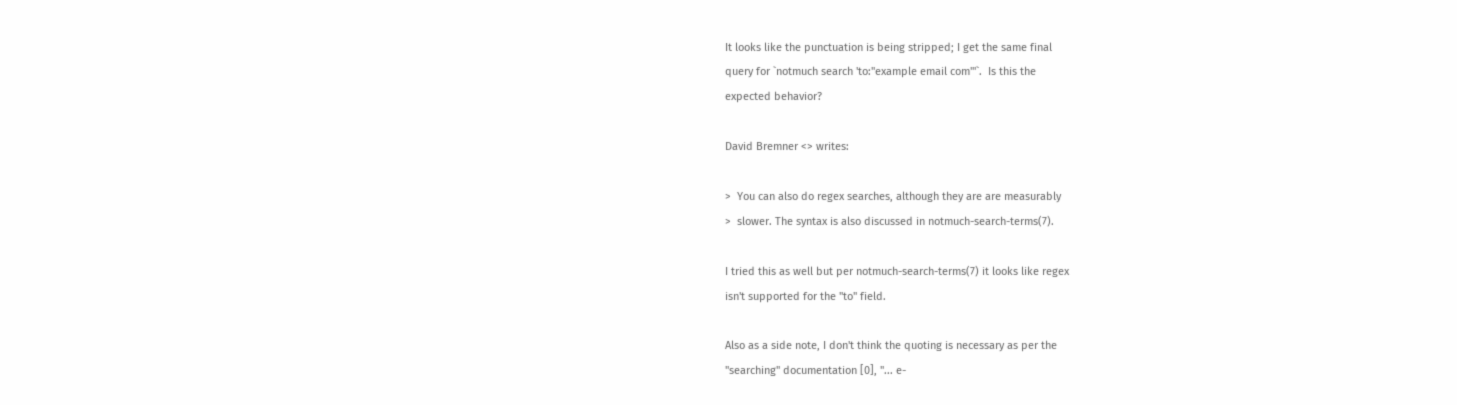It looks like the punctuation is being stripped; I get the same final
query for `notmuch search 'to:"example email com"'`.  Is this the
expected behavior?

David Bremner <> writes:

>  You can also do regex searches, although they are are measurably
>  slower. The syntax is also discussed in notmuch-search-terms(7).

I tried this as well but per notmuch-search-terms(7) it looks like regex
isn't supported for the "to" field.

Also as a side note, I don't think the quoting is necessary as per the
"searching" documentation [0], "... e-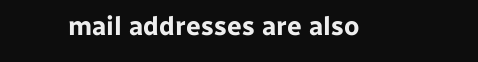mail addresses are also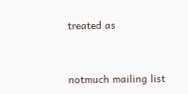treated as


notmuch mailing list